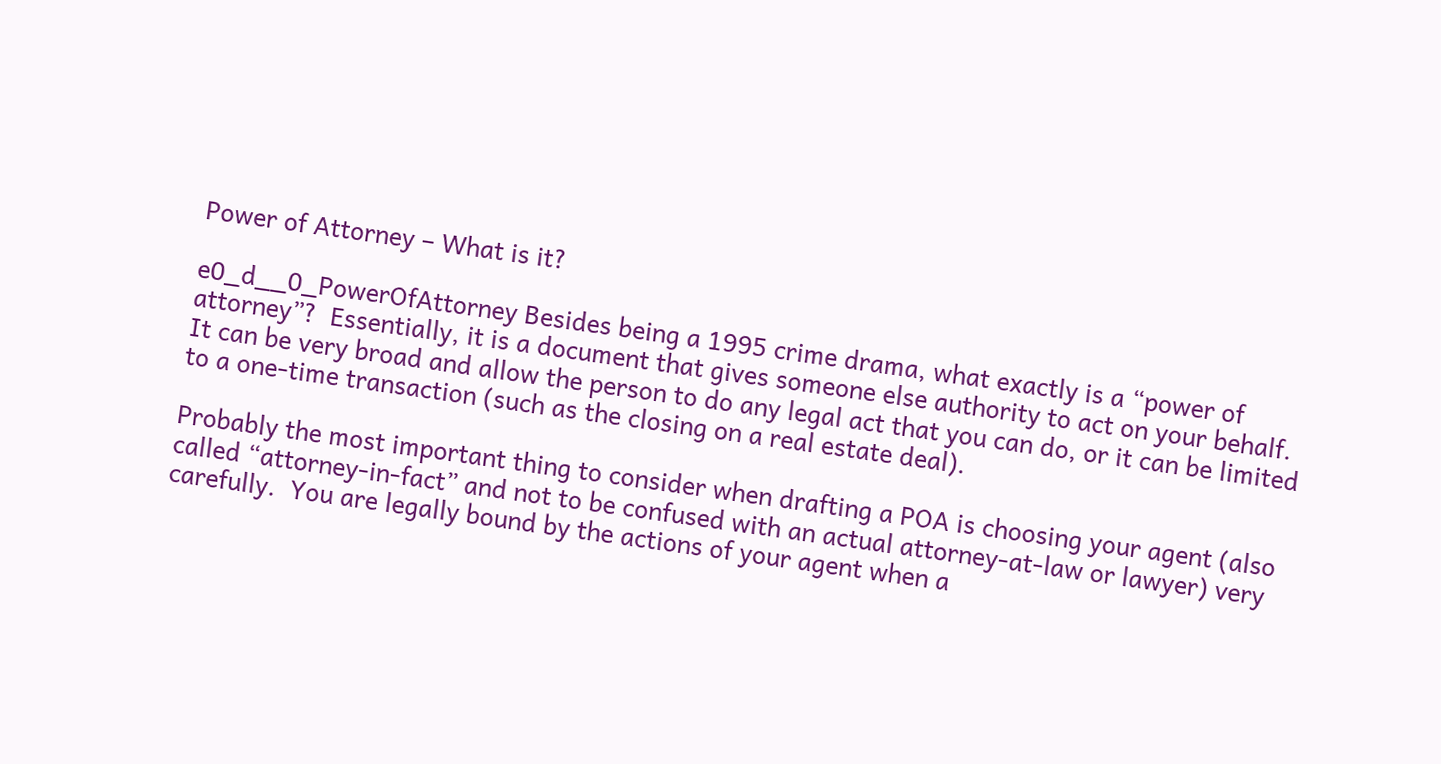Power of Attorney – What is it?

e0_d__0_PowerOfAttorney Besides being a 1995 crime drama, what exactly is a “power of attorney”?  Essentially, it is a document that gives someone else authority to act on your behalf.  It can be very broad and allow the person to do any legal act that you can do, or it can be limited to a one-time transaction (such as the closing on a real estate deal).

Probably the most important thing to consider when drafting a POA is choosing your agent (also called “attorney-in-fact” and not to be confused with an actual attorney-at-law or lawyer) very carefully.  You are legally bound by the actions of your agent when a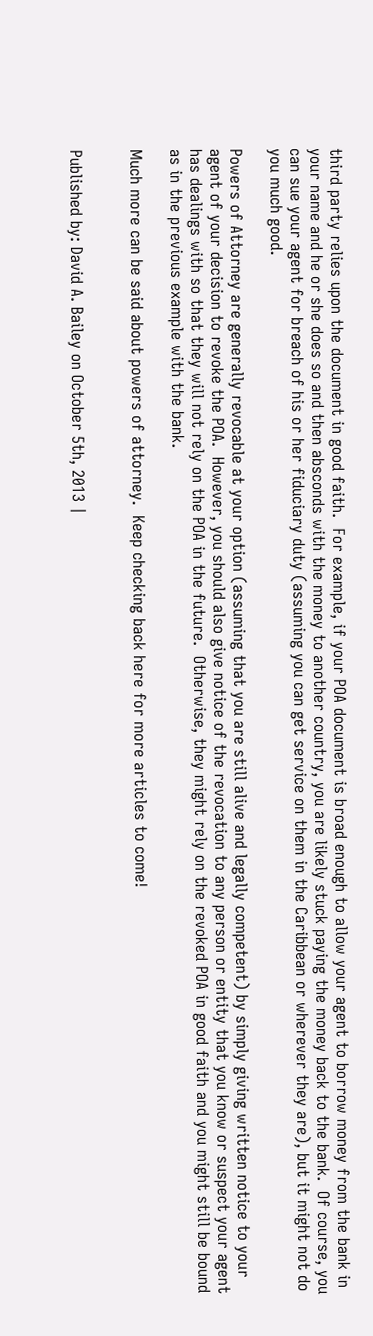third party relies upon the document in good faith.  For example, if your POA document is broad enough to allow your agent to borrow money from the bank in your name and he or she does so and then absconds with the money to another country, you are likely stuck paying the money back to the bank.  Of course, you can sue your agent for breach of his or her fiduciary duty (assuming you can get service on them in the Caribbean or wherever they are), but it might not do you much good.

Powers of Attorney are generally revocable at your option (assuming that you are still alive and legally competent) by simply giving written notice to your agent of your decision to revoke the POA.  However, you should also give notice of the revocation to any person or entity that you know or suspect your agent has dealings with so that they will not rely on the POA in the future.  Otherwise, they might rely on the revoked POA in good faith and you might still be bound as in the previous example with the bank.

Much more can be said about powers of attorney.  Keep checking back here for more articles to come!


Published by: David A. Bailey on October 5th, 2013 |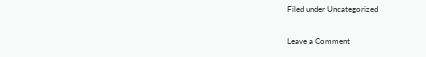Filed under Uncategorized

Leave a Comment